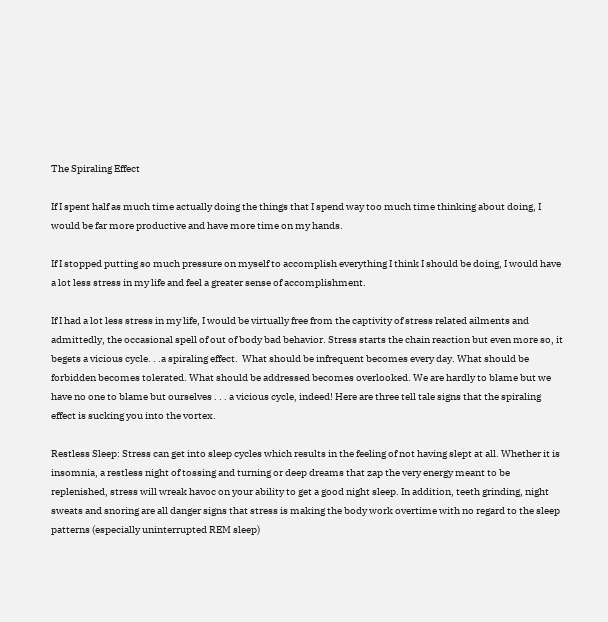The Spiraling Effect

If I spent half as much time actually doing the things that I spend way too much time thinking about doing, I would be far more productive and have more time on my hands.

If I stopped putting so much pressure on myself to accomplish everything I think I should be doing, I would have a lot less stress in my life and feel a greater sense of accomplishment.

If I had a lot less stress in my life, I would be virtually free from the captivity of stress related ailments and admittedly, the occasional spell of out of body bad behavior. Stress starts the chain reaction but even more so, it begets a vicious cycle. . .a spiraling effect.  What should be infrequent becomes every day. What should be forbidden becomes tolerated. What should be addressed becomes overlooked. We are hardly to blame but we have no one to blame but ourselves . . . a vicious cycle, indeed! Here are three tell tale signs that the spiraling effect is sucking you into the vortex.

Restless Sleep: Stress can get into sleep cycles which results in the feeling of not having slept at all. Whether it is insomnia, a restless night of tossing and turning or deep dreams that zap the very energy meant to be replenished, stress will wreak havoc on your ability to get a good night sleep. In addition, teeth grinding, night sweats and snoring are all danger signs that stress is making the body work overtime with no regard to the sleep patterns (especially uninterrupted REM sleep)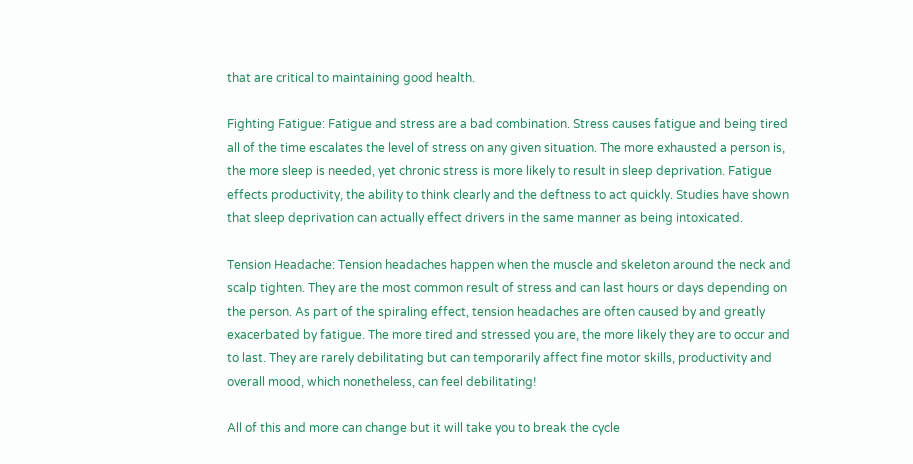that are critical to maintaining good health.

Fighting Fatigue: Fatigue and stress are a bad combination. Stress causes fatigue and being tired all of the time escalates the level of stress on any given situation. The more exhausted a person is, the more sleep is needed, yet chronic stress is more likely to result in sleep deprivation. Fatigue effects productivity, the ability to think clearly and the deftness to act quickly. Studies have shown that sleep deprivation can actually effect drivers in the same manner as being intoxicated.

Tension Headache: Tension headaches happen when the muscle and skeleton around the neck and scalp tighten. They are the most common result of stress and can last hours or days depending on the person. As part of the spiraling effect, tension headaches are often caused by and greatly exacerbated by fatigue. The more tired and stressed you are, the more likely they are to occur and to last. They are rarely debilitating but can temporarily affect fine motor skills, productivity and overall mood, which nonetheless, can feel debilitating!

All of this and more can change but it will take you to break the cycle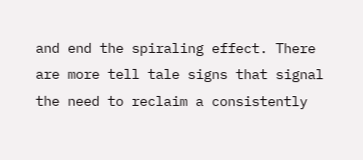and end the spiraling effect. There are more tell tale signs that signal the need to reclaim a consistently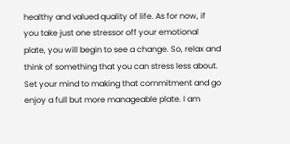healthy and valued quality of life. As for now, if you take just one stressor off your emotional plate, you will begin to see a change. So, relax and think of something that you can stress less about. Set your mind to making that commitment and go enjoy a full but more manageable plate. I am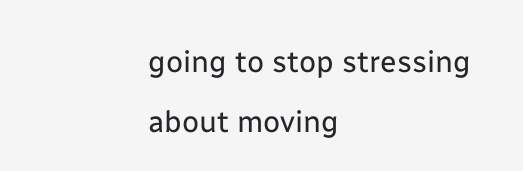going to stop stressing about moving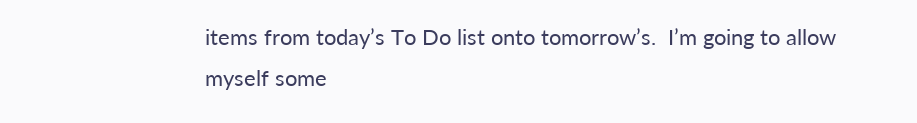items from today’s To Do list onto tomorrow’s.  I’m going to allow myself some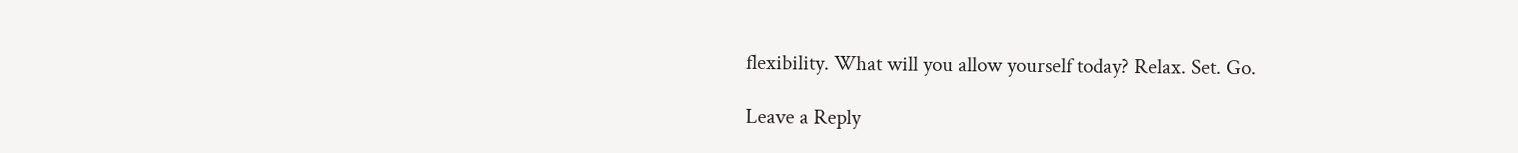flexibility. What will you allow yourself today? Relax. Set. Go.

Leave a Reply